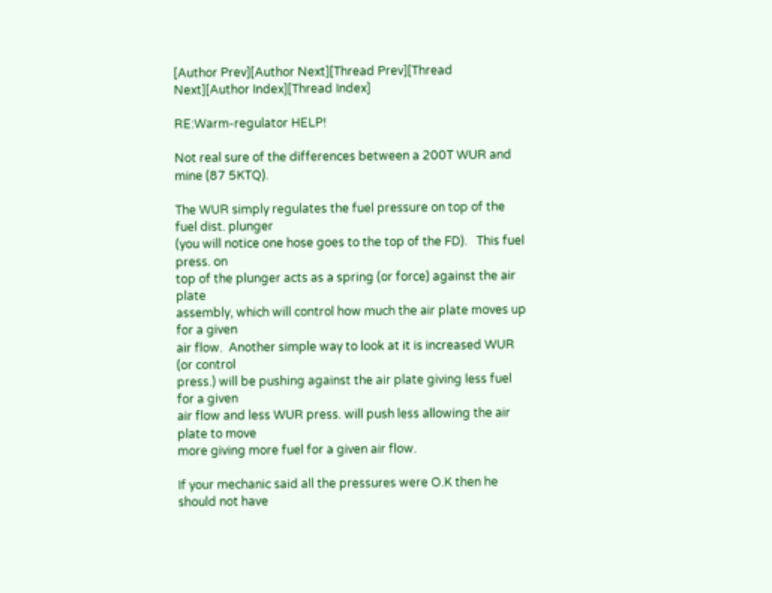[Author Prev][Author Next][Thread Prev][Thread Next][Author Index][Thread Index]

RE:Warm-regulator HELP!

Not real sure of the differences between a 200T WUR and mine (87 5KTQ).

The WUR simply regulates the fuel pressure on top of the fuel dist. plunger
(you will notice one hose goes to the top of the FD).   This fuel press. on
top of the plunger acts as a spring (or force) against the air plate
assembly, which will control how much the air plate moves up for a given
air flow.  Another simple way to look at it is increased WUR (or control
press.) will be pushing against the air plate giving less fuel for a given
air flow and less WUR press. will push less allowing the air plate to move
more giving more fuel for a given air flow.

If your mechanic said all the pressures were O.K then he should not have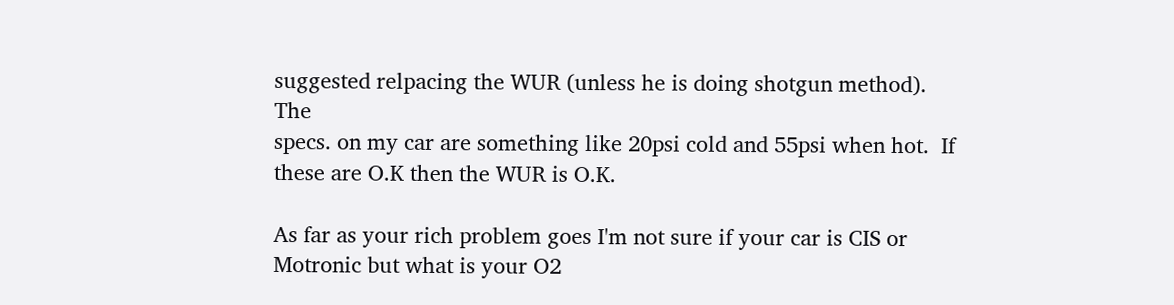suggested relpacing the WUR (unless he is doing shotgun method).  The
specs. on my car are something like 20psi cold and 55psi when hot.  If
these are O.K then the WUR is O.K.

As far as your rich problem goes I'm not sure if your car is CIS or
Motronic but what is your O2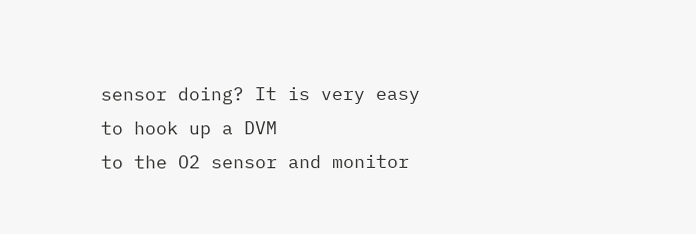sensor doing? It is very easy to hook up a DVM
to the O2 sensor and monitor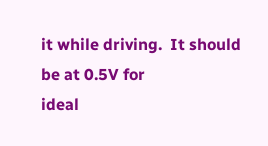it while driving.  It should be at 0.5V for
ideal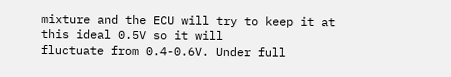mixture and the ECU will try to keep it at this ideal 0.5V so it will
fluctuate from 0.4-0.6V. Under full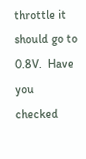throttle it should go to 0.8V.  Have
you checked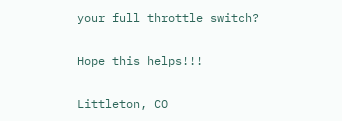your full throttle switch?

Hope this helps!!!

Littleton, CO